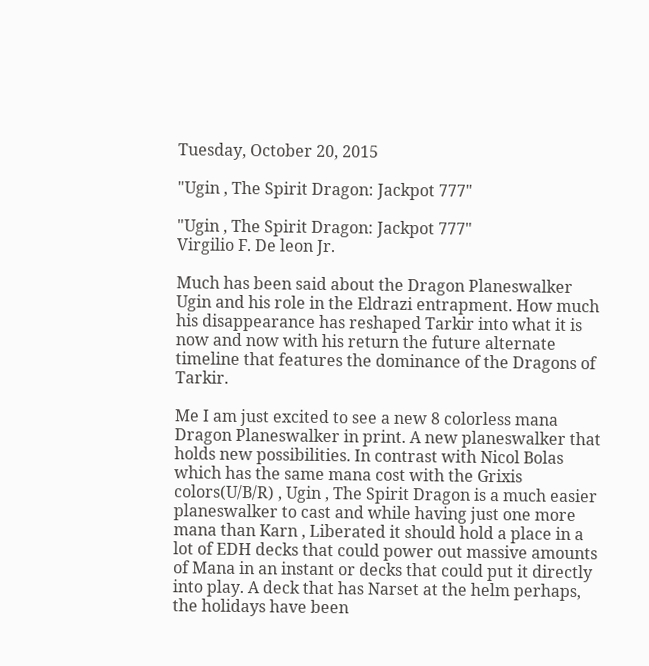Tuesday, October 20, 2015

"Ugin , The Spirit Dragon: Jackpot 777"

"Ugin , The Spirit Dragon: Jackpot 777"
Virgilio F. De leon Jr.

Much has been said about the Dragon Planeswalker Ugin and his role in the Eldrazi entrapment. How much his disappearance has reshaped Tarkir into what it is now and now with his return the future alternate timeline that features the dominance of the Dragons of Tarkir.

Me I am just excited to see a new 8 colorless mana Dragon Planeswalker in print. A new planeswalker that holds new possibilities. In contrast with Nicol Bolas which has the same mana cost with the Grixis colors(U/B/R) , Ugin , The Spirit Dragon is a much easier planeswalker to cast and while having just one more mana than Karn , Liberated it should hold a place in a lot of EDH decks that could power out massive amounts of Mana in an instant or decks that could put it directly into play. A deck that has Narset at the helm perhaps, the holidays have been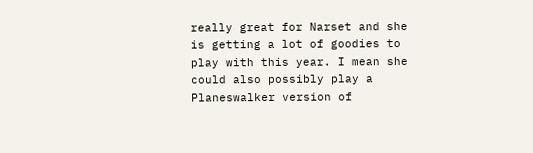really great for Narset and she is getting a lot of goodies to play with this year. I mean she could also possibly play a Planeswalker version of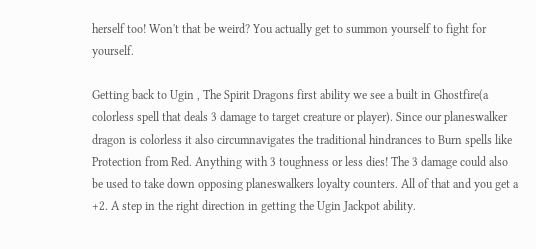herself too! Won't that be weird? You actually get to summon yourself to fight for yourself.

Getting back to Ugin , The Spirit Dragons first ability we see a built in Ghostfire(a colorless spell that deals 3 damage to target creature or player). Since our planeswalker dragon is colorless it also circumnavigates the traditional hindrances to Burn spells like Protection from Red. Anything with 3 toughness or less dies! The 3 damage could also be used to take down opposing planeswalkers loyalty counters. All of that and you get a +2. A step in the right direction in getting the Ugin Jackpot ability.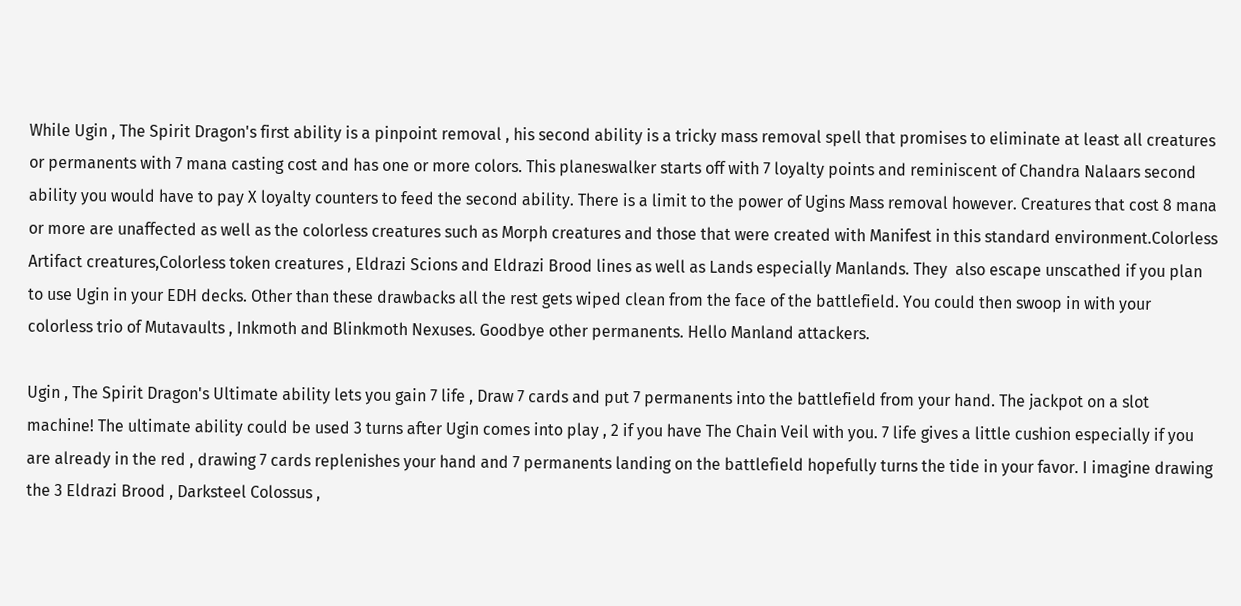While Ugin , The Spirit Dragon's first ability is a pinpoint removal , his second ability is a tricky mass removal spell that promises to eliminate at least all creatures or permanents with 7 mana casting cost and has one or more colors. This planeswalker starts off with 7 loyalty points and reminiscent of Chandra Nalaars second ability you would have to pay X loyalty counters to feed the second ability. There is a limit to the power of Ugins Mass removal however. Creatures that cost 8 mana or more are unaffected as well as the colorless creatures such as Morph creatures and those that were created with Manifest in this standard environment.Colorless Artifact creatures,Colorless token creatures , Eldrazi Scions and Eldrazi Brood lines as well as Lands especially Manlands. They  also escape unscathed if you plan to use Ugin in your EDH decks. Other than these drawbacks all the rest gets wiped clean from the face of the battlefield. You could then swoop in with your colorless trio of Mutavaults , Inkmoth and Blinkmoth Nexuses. Goodbye other permanents. Hello Manland attackers.

Ugin , The Spirit Dragon's Ultimate ability lets you gain 7 life , Draw 7 cards and put 7 permanents into the battlefield from your hand. The jackpot on a slot machine! The ultimate ability could be used 3 turns after Ugin comes into play , 2 if you have The Chain Veil with you. 7 life gives a little cushion especially if you are already in the red , drawing 7 cards replenishes your hand and 7 permanents landing on the battlefield hopefully turns the tide in your favor. I imagine drawing the 3 Eldrazi Brood , Darksteel Colossus ,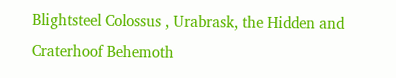Blightsteel Colossus , Urabrask, the Hidden and Craterhoof Behemoth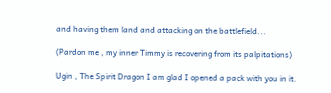and having them land and attacking on the battlefield...

(Pardon me , my inner Timmy is recovering from its palpitations)

Ugin , The Spirit Dragon I am glad I opened a pack with you in it.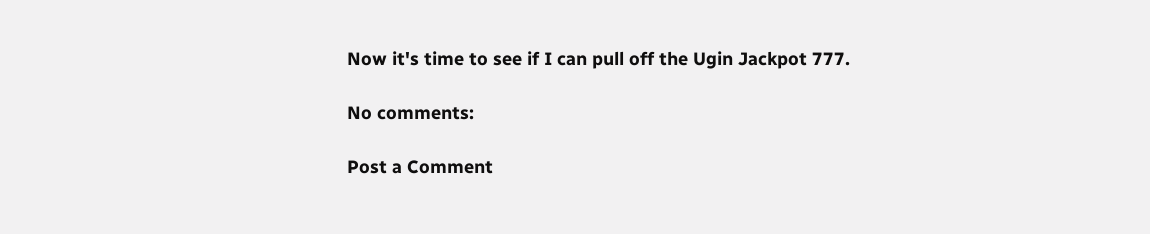Now it's time to see if I can pull off the Ugin Jackpot 777.

No comments:

Post a Comment